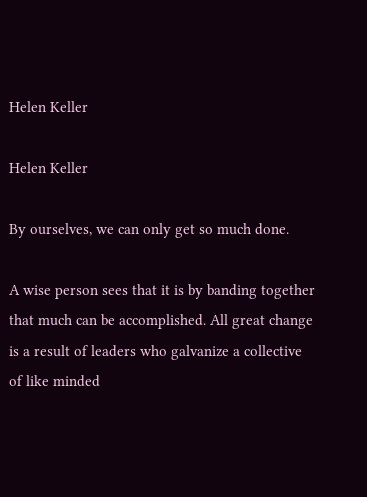Helen Keller

Helen Keller

By ourselves, we can only get so much done.

A wise person sees that it is by banding together that much can be accomplished. All great change is a result of leaders who galvanize a collective of like minded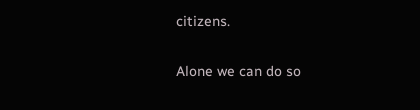citizens.

Alone we can do so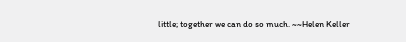little; together we can do so much. ~~Helen Keller